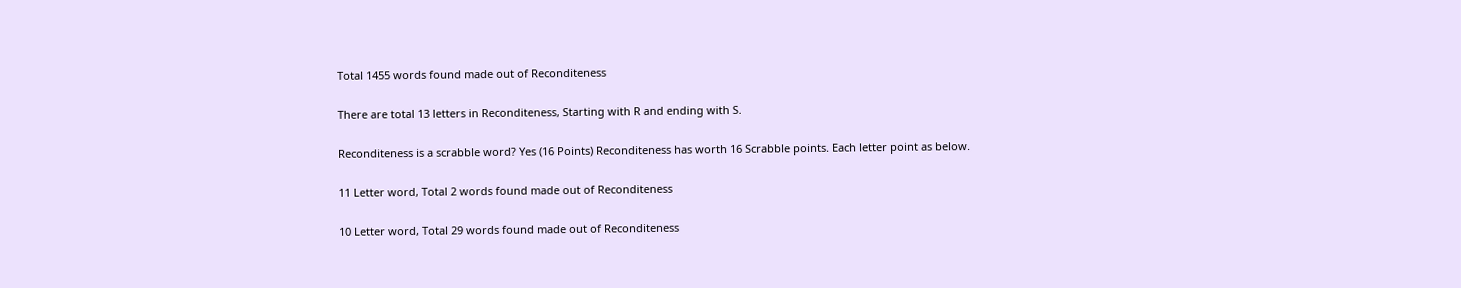Total 1455 words found made out of Reconditeness

There are total 13 letters in Reconditeness, Starting with R and ending with S.

Reconditeness is a scrabble word? Yes (16 Points) Reconditeness has worth 16 Scrabble points. Each letter point as below.

11 Letter word, Total 2 words found made out of Reconditeness

10 Letter word, Total 29 words found made out of Reconditeness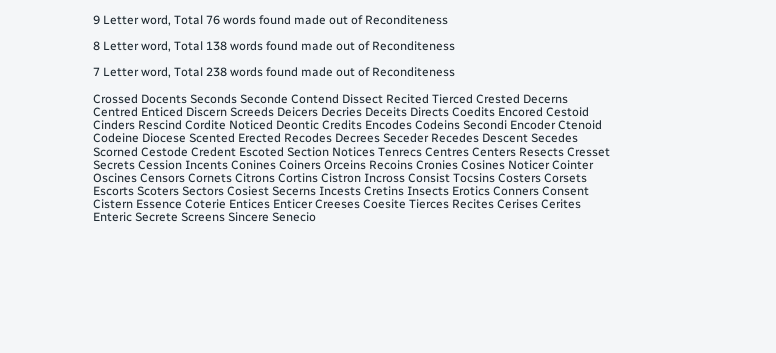9 Letter word, Total 76 words found made out of Reconditeness

8 Letter word, Total 138 words found made out of Reconditeness

7 Letter word, Total 238 words found made out of Reconditeness

Crossed Docents Seconds Seconde Contend Dissect Recited Tierced Crested Decerns Centred Enticed Discern Screeds Deicers Decries Deceits Directs Coedits Encored Cestoid Cinders Rescind Cordite Noticed Deontic Credits Encodes Codeins Secondi Encoder Ctenoid Codeine Diocese Scented Erected Recodes Decrees Seceder Recedes Descent Secedes Scorned Cestode Credent Escoted Section Notices Tenrecs Centres Centers Resects Cresset Secrets Cession Incents Conines Coiners Orceins Recoins Cronies Cosines Noticer Cointer Oscines Censors Cornets Citrons Cortins Cistron Incross Consist Tocsins Costers Corsets Escorts Scoters Sectors Cosiest Secerns Incests Cretins Insects Erotics Conners Consent Cistern Essence Coterie Entices Enticer Creeses Coesite Tierces Recites Cerises Cerites Enteric Secrete Screens Sincere Senecio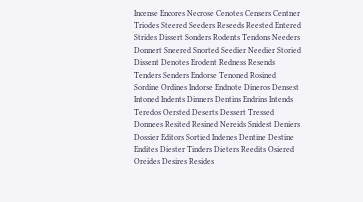Incense Encores Necrose Cenotes Censers Centner Triodes Steered Seeders Reseeds Reested Entered Strides Dissert Sonders Rodents Tendons Needers Donnert Sneered Snorted Seedier Needier Storied Dissent Denotes Erodent Redness Resends Tenders Senders Endorse Tenoned Rosined Sordine Ordines Indorse Endnote Dineros Densest Intoned Indents Dinners Dentins Endrins Intends Teredos Oersted Deserts Dessert Tressed Donnees Resited Resined Nereids Snidest Deniers Dossier Editors Sortied Indenes Dentine Destine Endites Diester Tinders Dieters Reedits Osiered Oreides Desires Resides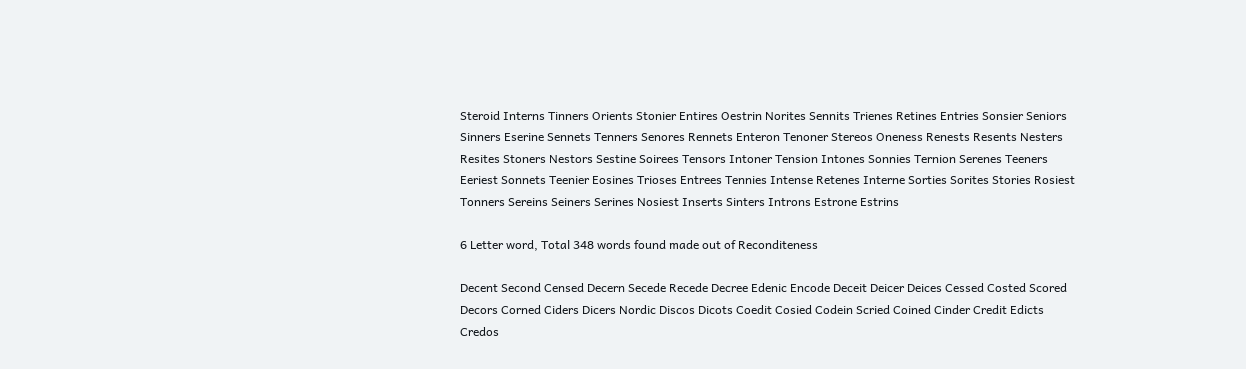Steroid Interns Tinners Orients Stonier Entires Oestrin Norites Sennits Trienes Retines Entries Sonsier Seniors Sinners Eserine Sennets Tenners Senores Rennets Enteron Tenoner Stereos Oneness Renests Resents Nesters Resites Stoners Nestors Sestine Soirees Tensors Intoner Tension Intones Sonnies Ternion Serenes Teeners Eeriest Sonnets Teenier Eosines Trioses Entrees Tennies Intense Retenes Interne Sorties Sorites Stories Rosiest Tonners Sereins Seiners Serines Nosiest Inserts Sinters Introns Estrone Estrins

6 Letter word, Total 348 words found made out of Reconditeness

Decent Second Censed Decern Secede Recede Decree Edenic Encode Deceit Deicer Deices Cessed Costed Scored Decors Corned Ciders Dicers Nordic Discos Dicots Coedit Cosied Codein Scried Coined Cinder Credit Edicts Credos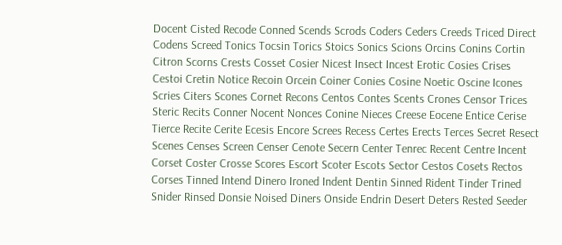Docent Cisted Recode Conned Scends Scrods Coders Ceders Creeds Triced Direct Codens Screed Tonics Tocsin Torics Stoics Sonics Scions Orcins Conins Cortin Citron Scorns Crests Cosset Cosier Nicest Insect Incest Erotic Cosies Crises Cestoi Cretin Notice Recoin Orcein Coiner Conies Cosine Noetic Oscine Icones Scries Citers Scones Cornet Recons Centos Contes Scents Crones Censor Trices Steric Recits Conner Nocent Nonces Conine Nieces Creese Eocene Entice Cerise Tierce Recite Cerite Ecesis Encore Screes Recess Certes Erects Terces Secret Resect Scenes Censes Screen Censer Cenote Secern Center Tenrec Recent Centre Incent Corset Coster Crosse Scores Escort Scoter Escots Sector Cestos Cosets Rectos Corses Tinned Intend Dinero Ironed Indent Dentin Sinned Rident Tinder Trined Snider Rinsed Donsie Noised Diners Onside Endrin Desert Deters Rested Seeder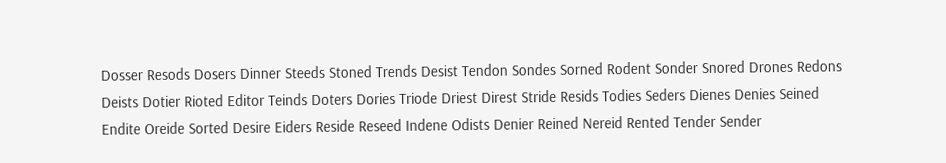Dosser Resods Dosers Dinner Steeds Stoned Trends Desist Tendon Sondes Sorned Rodent Sonder Snored Drones Redons Deists Dotier Rioted Editor Teinds Doters Dories Triode Driest Direst Stride Resids Todies Seders Dienes Denies Seined Endite Oreide Sorted Desire Eiders Reside Reseed Indene Odists Denier Reined Nereid Rented Tender Sender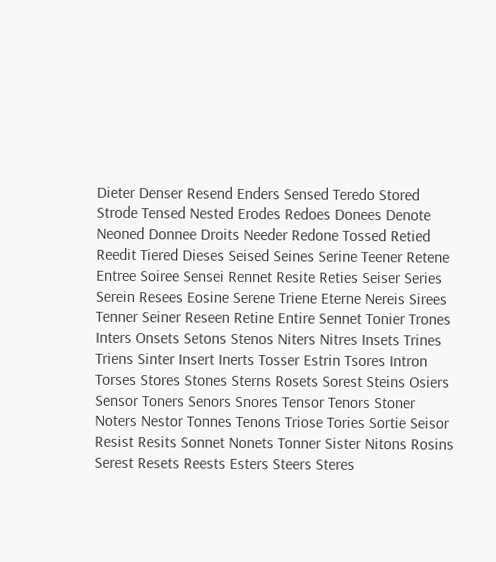Dieter Denser Resend Enders Sensed Teredo Stored Strode Tensed Nested Erodes Redoes Donees Denote Neoned Donnee Droits Needer Redone Tossed Retied Reedit Tiered Dieses Seised Seines Serine Teener Retene Entree Soiree Sensei Rennet Resite Reties Seiser Series Serein Resees Eosine Serene Triene Eterne Nereis Sirees Tenner Seiner Reseen Retine Entire Sennet Tonier Trones Inters Onsets Setons Stenos Niters Nitres Insets Trines Triens Sinter Insert Inerts Tosser Estrin Tsores Intron Torses Stores Stones Sterns Rosets Sorest Steins Osiers Sensor Toners Senors Snores Tensor Tenors Stoner Noters Nestor Tonnes Tenons Triose Tories Sortie Seisor Resist Resits Sonnet Nonets Tonner Sister Nitons Rosins Serest Resets Reests Esters Steers Steres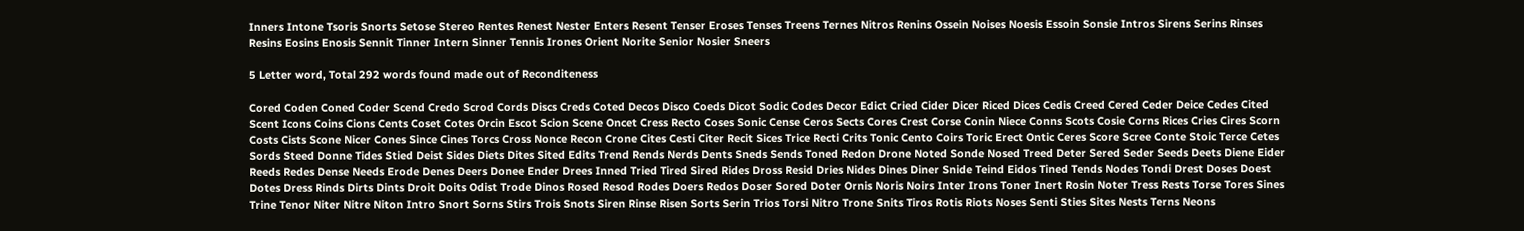Inners Intone Tsoris Snorts Setose Stereo Rentes Renest Nester Enters Resent Tenser Eroses Tenses Treens Ternes Nitros Renins Ossein Noises Noesis Essoin Sonsie Intros Sirens Serins Rinses Resins Eosins Enosis Sennit Tinner Intern Sinner Tennis Irones Orient Norite Senior Nosier Sneers

5 Letter word, Total 292 words found made out of Reconditeness

Cored Coden Coned Coder Scend Credo Scrod Cords Discs Creds Coted Decos Disco Coeds Dicot Sodic Codes Decor Edict Cried Cider Dicer Riced Dices Cedis Creed Cered Ceder Deice Cedes Cited Scent Icons Coins Cions Cents Coset Cotes Orcin Escot Scion Scene Oncet Cress Recto Coses Sonic Cense Ceros Sects Cores Crest Corse Conin Niece Conns Scots Cosie Corns Rices Cries Cires Scorn Costs Cists Scone Nicer Cones Since Cines Torcs Cross Nonce Recon Crone Cites Cesti Citer Recit Sices Trice Recti Crits Tonic Cento Coirs Toric Erect Ontic Ceres Score Scree Conte Stoic Terce Cetes Sords Steed Donne Tides Stied Deist Sides Diets Dites Sited Edits Trend Rends Nerds Dents Sneds Sends Toned Redon Drone Noted Sonde Nosed Treed Deter Sered Seder Seeds Deets Diene Eider Reeds Redes Dense Needs Erode Denes Deers Donee Ender Drees Inned Tried Tired Sired Rides Dross Resid Dries Nides Dines Diner Snide Teind Eidos Tined Tends Nodes Tondi Drest Doses Doest Dotes Dress Rinds Dirts Dints Droit Doits Odist Trode Dinos Rosed Resod Rodes Doers Redos Doser Sored Doter Ornis Noris Noirs Inter Irons Toner Inert Rosin Noter Tress Rests Torse Tores Sines Trine Tenor Niter Nitre Niton Intro Snort Sorns Stirs Trois Snots Siren Rinse Risen Sorts Serin Trios Torsi Nitro Trone Snits Tiros Rotis Riots Noses Senti Sties Sites Nests Terns Neons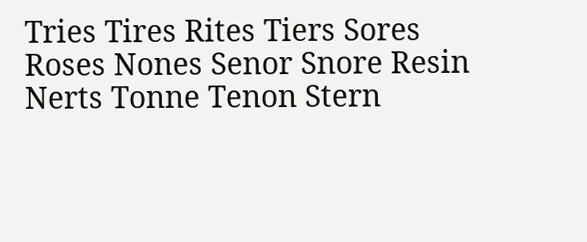Tries Tires Rites Tiers Sores Roses Nones Senor Snore Resin Nerts Tonne Tenon Stern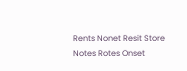Rents Nonet Resit Store Notes Rotes Onset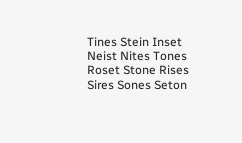Tines Stein Inset Neist Nites Tones Roset Stone Rises Sires Sones Seton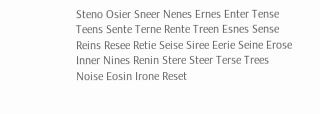Steno Osier Sneer Nenes Ernes Enter Tense Teens Sente Terne Rente Treen Esnes Sense Reins Resee Retie Seise Siree Eerie Seine Erose Inner Nines Renin Stere Steer Terse Trees Noise Eosin Irone Reset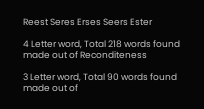Reest Seres Erses Seers Ester

4 Letter word, Total 218 words found made out of Reconditeness

3 Letter word, Total 90 words found made out of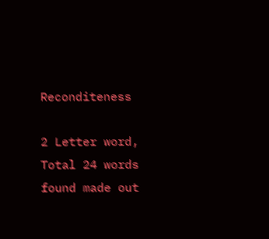Reconditeness

2 Letter word, Total 24 words found made out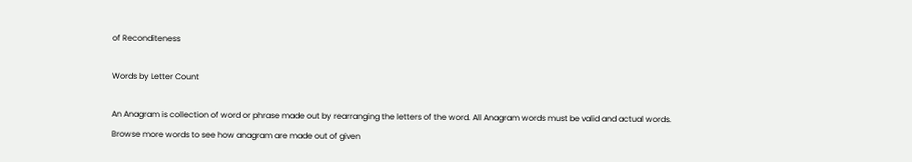of Reconditeness

Words by Letter Count

An Anagram is collection of word or phrase made out by rearranging the letters of the word. All Anagram words must be valid and actual words.
Browse more words to see how anagram are made out of given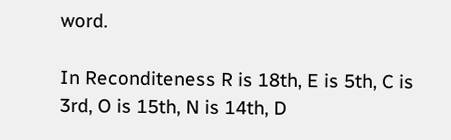word.

In Reconditeness R is 18th, E is 5th, C is 3rd, O is 15th, N is 14th, D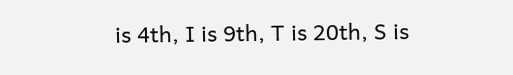is 4th, I is 9th, T is 20th, S is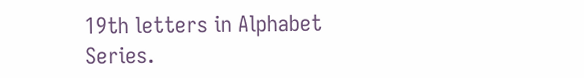19th letters in Alphabet Series.